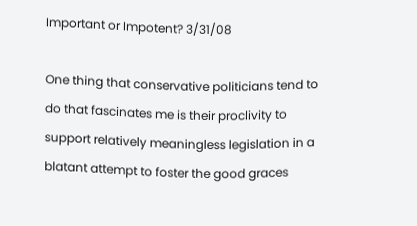Important or Impotent? 3/31/08

One thing that conservative politicians tend to do that fascinates me is their proclivity to support relatively meaningless legislation in a blatant attempt to foster the good graces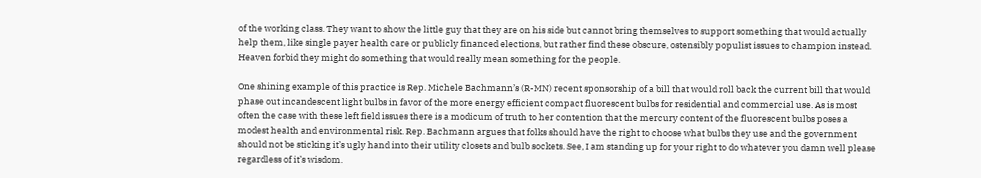of the working class. They want to show the little guy that they are on his side but cannot bring themselves to support something that would actually help them, like single payer health care or publicly financed elections, but rather find these obscure, ostensibly populist issues to champion instead. Heaven forbid they might do something that would really mean something for the people.

One shining example of this practice is Rep. Michele Bachmann’s (R-MN) recent sponsorship of a bill that would roll back the current bill that would phase out incandescent light bulbs in favor of the more energy efficient compact fluorescent bulbs for residential and commercial use. As is most often the case with these left field issues there is a modicum of truth to her contention that the mercury content of the fluorescent bulbs poses a modest health and environmental risk. Rep. Bachmann argues that folks should have the right to choose what bulbs they use and the government should not be sticking it’s ugly hand into their utility closets and bulb sockets. See, I am standing up for your right to do whatever you damn well please regardless of it’s wisdom.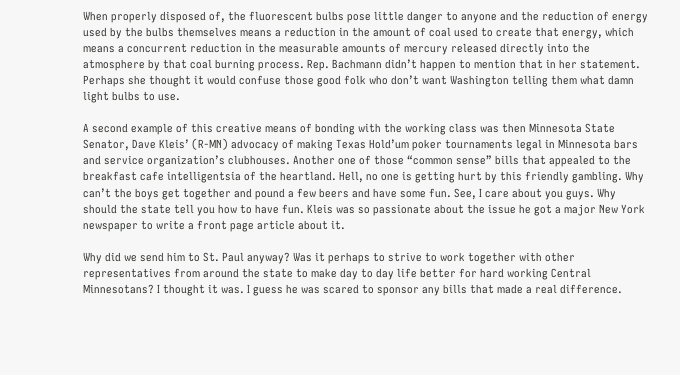When properly disposed of, the fluorescent bulbs pose little danger to anyone and the reduction of energy used by the bulbs themselves means a reduction in the amount of coal used to create that energy, which means a concurrent reduction in the measurable amounts of mercury released directly into the atmosphere by that coal burning process. Rep. Bachmann didn’t happen to mention that in her statement. Perhaps she thought it would confuse those good folk who don’t want Washington telling them what damn light bulbs to use.

A second example of this creative means of bonding with the working class was then Minnesota State Senator, Dave Kleis’ (R-MN) advocacy of making Texas Hold’um poker tournaments legal in Minnesota bars and service organization’s clubhouses. Another one of those “common sense” bills that appealed to the breakfast cafe intelligentsia of the heartland. Hell, no one is getting hurt by this friendly gambling. Why can’t the boys get together and pound a few beers and have some fun. See, I care about you guys. Why should the state tell you how to have fun. Kleis was so passionate about the issue he got a major New York newspaper to write a front page article about it.

Why did we send him to St. Paul anyway? Was it perhaps to strive to work together with other representatives from around the state to make day to day life better for hard working Central Minnesotans? I thought it was. I guess he was scared to sponsor any bills that made a real difference.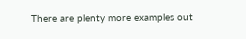There are plenty more examples out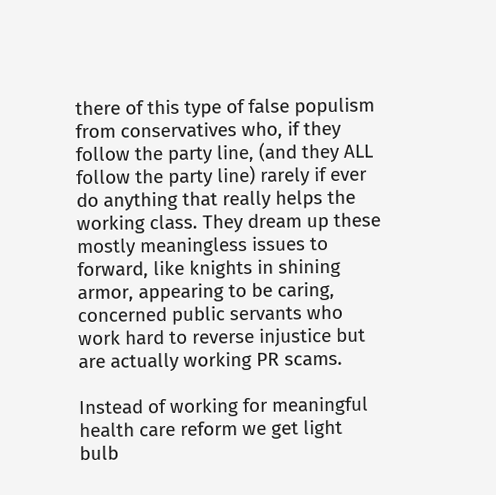there of this type of false populism from conservatives who, if they follow the party line, (and they ALL follow the party line) rarely if ever do anything that really helps the working class. They dream up these mostly meaningless issues to forward, like knights in shining armor, appearing to be caring, concerned public servants who work hard to reverse injustice but are actually working PR scams.

Instead of working for meaningful health care reform we get light bulb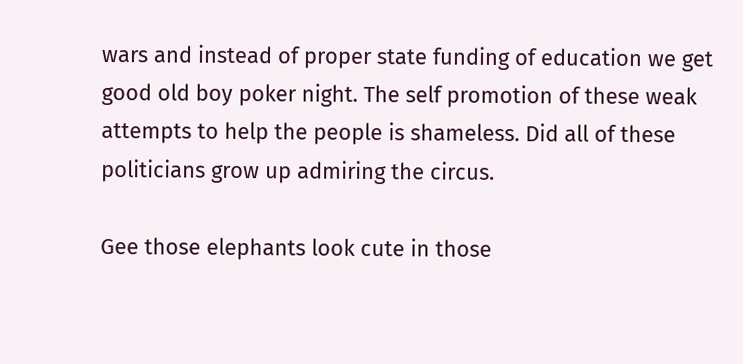wars and instead of proper state funding of education we get good old boy poker night. The self promotion of these weak attempts to help the people is shameless. Did all of these politicians grow up admiring the circus.

Gee those elephants look cute in those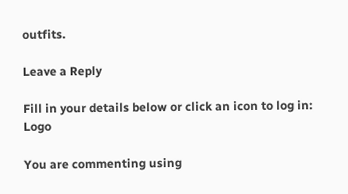outfits.

Leave a Reply

Fill in your details below or click an icon to log in: Logo

You are commenting using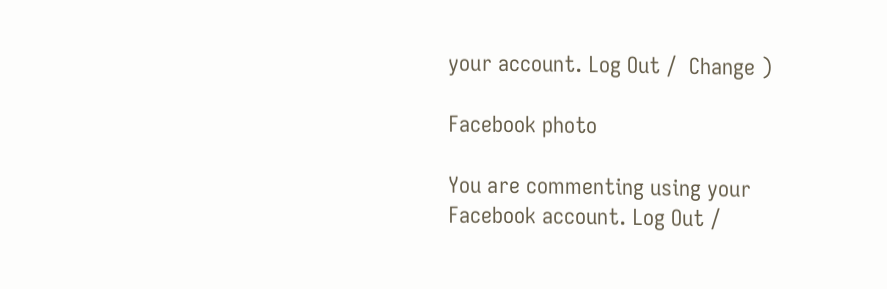your account. Log Out /  Change )

Facebook photo

You are commenting using your Facebook account. Log Out /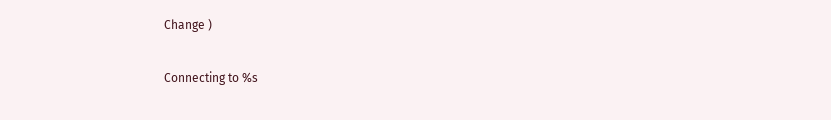Change )

Connecting to %s